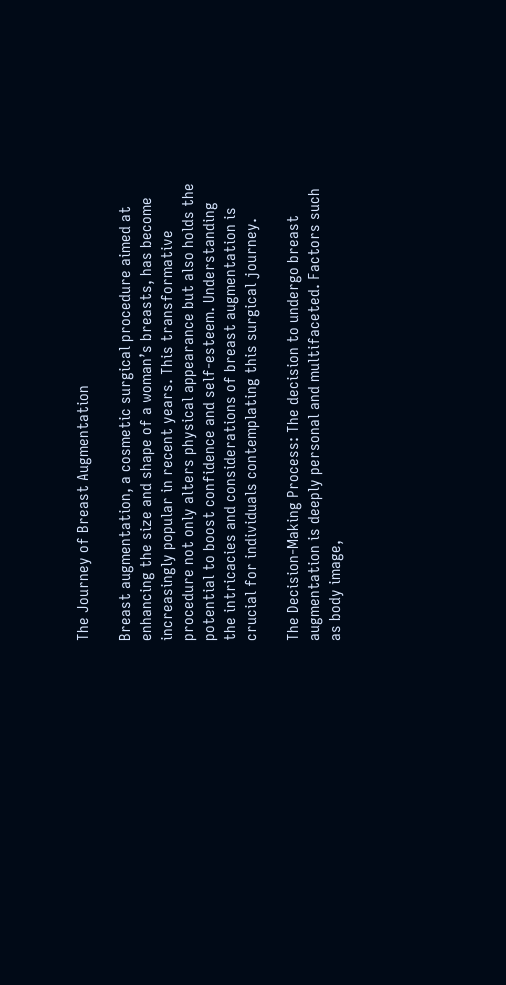The Journey of Breast Augmentation

Breast augmentation, a cosmetic surgical procedure aimed at enhancing the size and shape of a woman’s breasts, has become increasingly popular in recent years. This transformative procedure not only alters physical appearance but also holds the potential to boost confidence and self-esteem. Understanding the intricacies and considerations of breast augmentation is crucial for individuals contemplating this surgical journey.

The Decision-Making Process: The decision to undergo breast augmentation is deeply personal and multifaceted. Factors such as body image,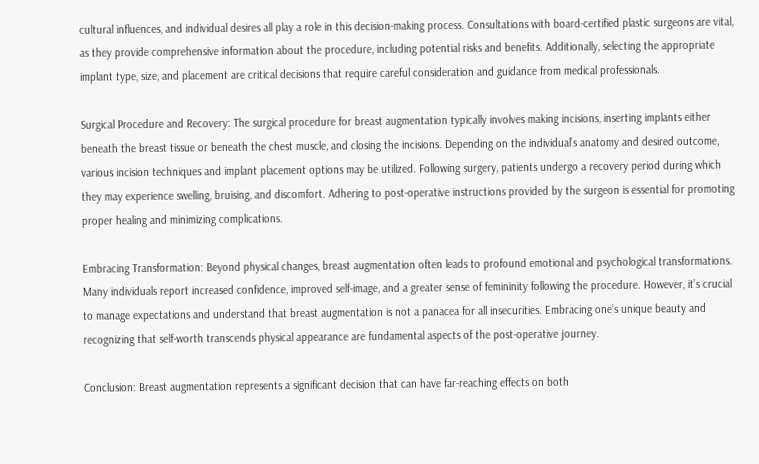cultural influences, and individual desires all play a role in this decision-making process. Consultations with board-certified plastic surgeons are vital, as they provide comprehensive information about the procedure, including potential risks and benefits. Additionally, selecting the appropriate implant type, size, and placement are critical decisions that require careful consideration and guidance from medical professionals.

Surgical Procedure and Recovery: The surgical procedure for breast augmentation typically involves making incisions, inserting implants either beneath the breast tissue or beneath the chest muscle, and closing the incisions. Depending on the individual’s anatomy and desired outcome, various incision techniques and implant placement options may be utilized. Following surgery, patients undergo a recovery period during which they may experience swelling, bruising, and discomfort. Adhering to post-operative instructions provided by the surgeon is essential for promoting proper healing and minimizing complications.

Embracing Transformation: Beyond physical changes, breast augmentation often leads to profound emotional and psychological transformations. Many individuals report increased confidence, improved self-image, and a greater sense of femininity following the procedure. However, it’s crucial to manage expectations and understand that breast augmentation is not a panacea for all insecurities. Embracing one’s unique beauty and recognizing that self-worth transcends physical appearance are fundamental aspects of the post-operative journey.

Conclusion: Breast augmentation represents a significant decision that can have far-reaching effects on both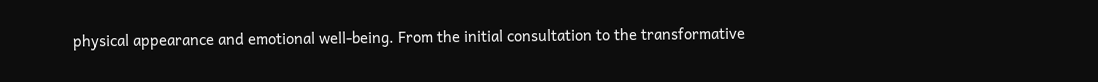physical appearance and emotional well-being. From the initial consultation to the transformative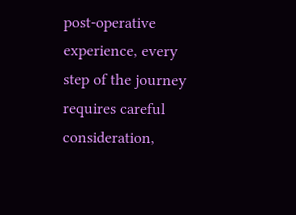post-operative experience, every step of the journey requires careful consideration,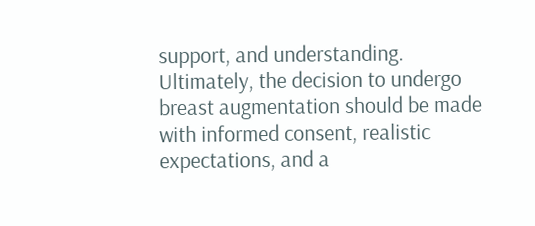support, and understanding. Ultimately, the decision to undergo breast augmentation should be made with informed consent, realistic expectations, and a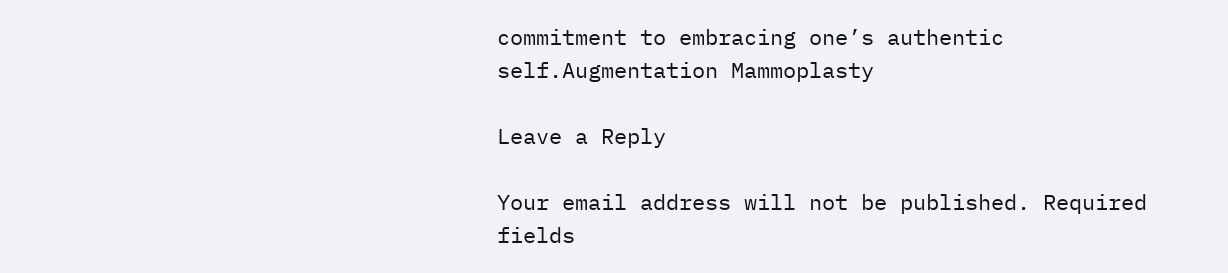commitment to embracing one’s authentic self.Augmentation Mammoplasty

Leave a Reply

Your email address will not be published. Required fields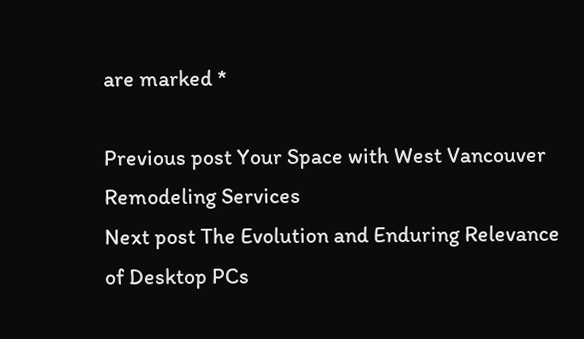are marked *

Previous post Your Space with West Vancouver Remodeling Services
Next post The Evolution and Enduring Relevance of Desktop PCs